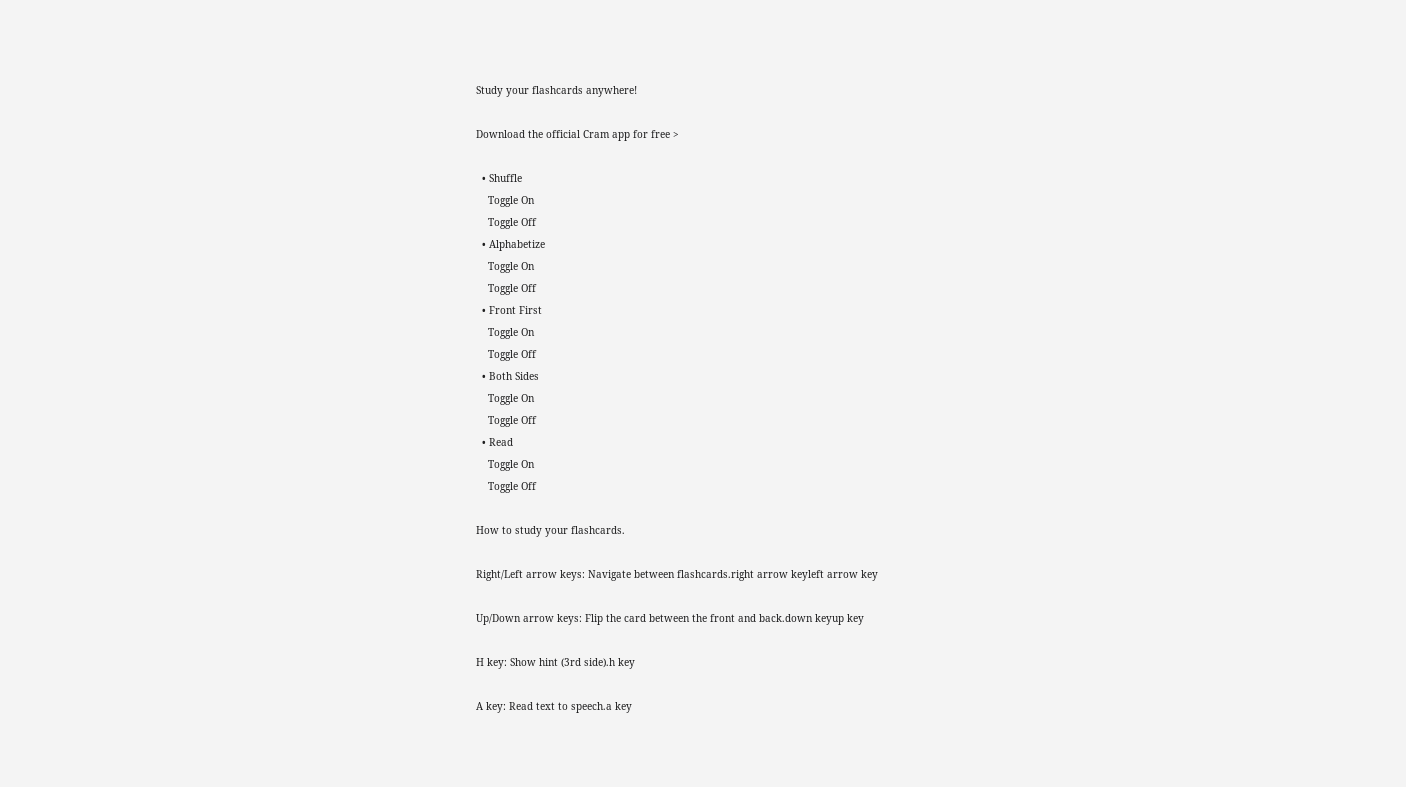Study your flashcards anywhere!

Download the official Cram app for free >

  • Shuffle
    Toggle On
    Toggle Off
  • Alphabetize
    Toggle On
    Toggle Off
  • Front First
    Toggle On
    Toggle Off
  • Both Sides
    Toggle On
    Toggle Off
  • Read
    Toggle On
    Toggle Off

How to study your flashcards.

Right/Left arrow keys: Navigate between flashcards.right arrow keyleft arrow key

Up/Down arrow keys: Flip the card between the front and back.down keyup key

H key: Show hint (3rd side).h key

A key: Read text to speech.a key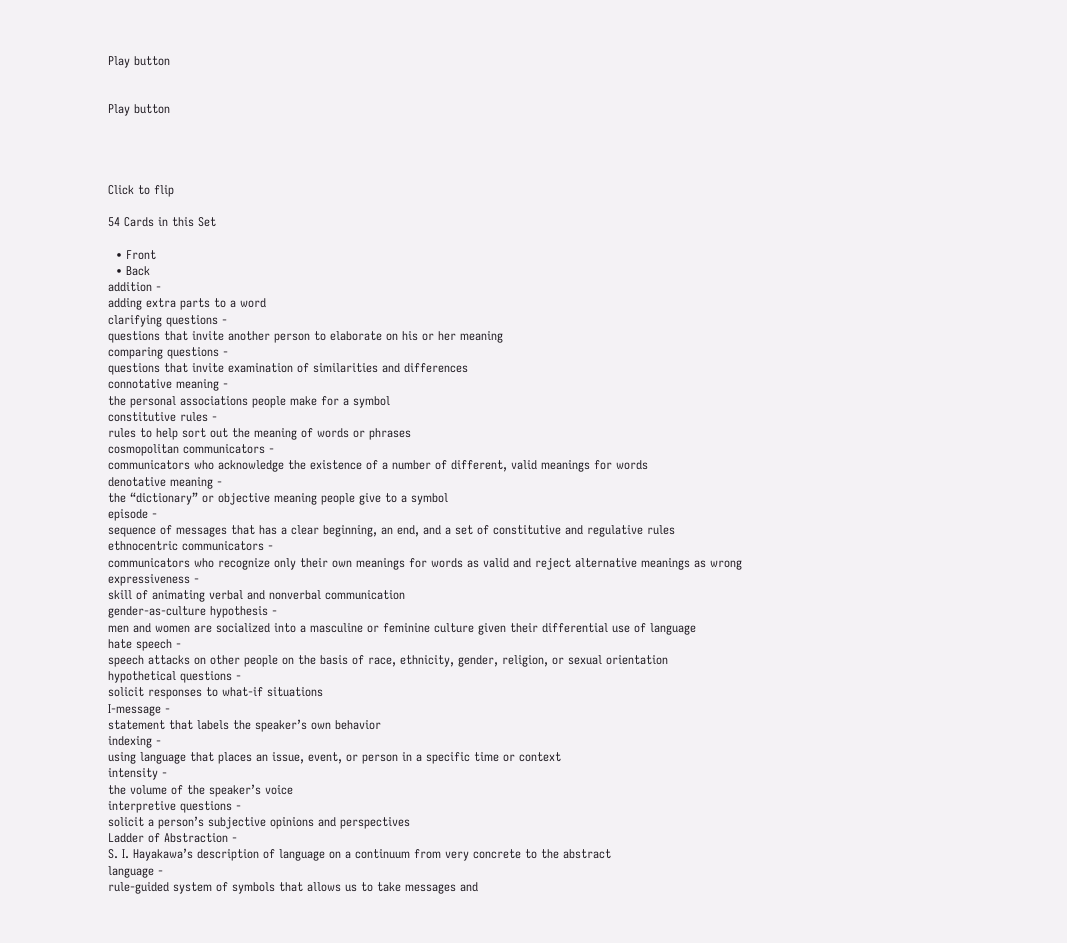Play button


Play button




Click to flip

54 Cards in this Set

  • Front
  • Back
addition -
adding extra parts to a word
clarifying questions -
questions that invite another person to elaborate on his or her meaning
comparing questions -
questions that invite examination of similarities and differences
connotative meaning -
the personal associations people make for a symbol
constitutive rules -
rules to help sort out the meaning of words or phrases
cosmopolitan communicators -
communicators who acknowledge the existence of a number of different, valid meanings for words
denotative meaning -
the “dictionary” or objective meaning people give to a symbol
episode -
sequence of messages that has a clear beginning, an end, and a set of constitutive and regulative rules
ethnocentric communicators -
communicators who recognize only their own meanings for words as valid and reject alternative meanings as wrong
expressiveness -
skill of animating verbal and nonverbal communication
gender-as-culture hypothesis -
men and women are socialized into a masculine or feminine culture given their differential use of language
hate speech -
speech attacks on other people on the basis of race, ethnicity, gender, religion, or sexual orientation
hypothetical questions -
solicit responses to what-if situations
I-message -
statement that labels the speaker’s own behavior
indexing -
using language that places an issue, event, or person in a specific time or context
intensity -
the volume of the speaker’s voice
interpretive questions -
solicit a person’s subjective opinions and perspectives
Ladder of Abstraction -
S. I. Hayakawa’s description of language on a continuum from very concrete to the abstract
language -
rule-guided system of symbols that allows us to take messages and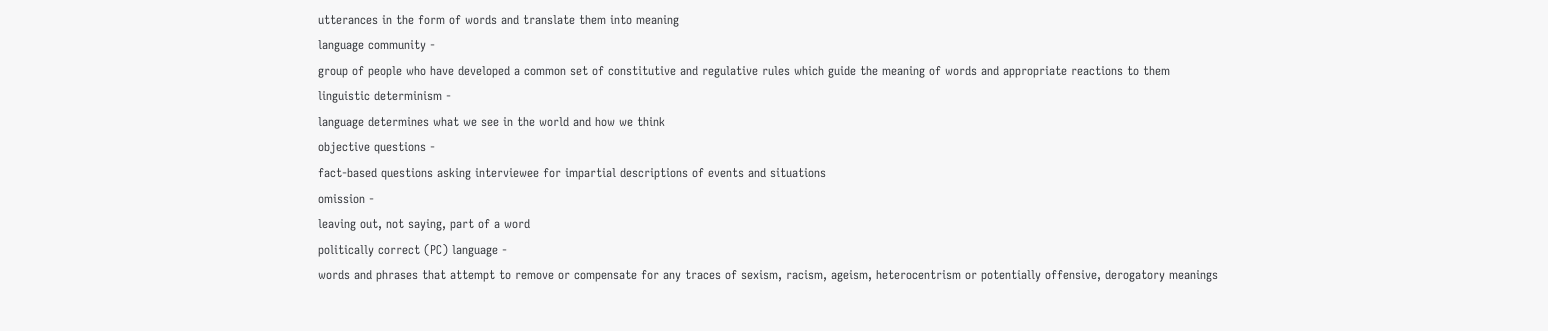utterances in the form of words and translate them into meaning
language community -
group of people who have developed a common set of constitutive and regulative rules which guide the meaning of words and appropriate reactions to them
linguistic determinism -
language determines what we see in the world and how we think
objective questions -
fact-based questions asking interviewee for impartial descriptions of events and situations
omission -
leaving out, not saying, part of a word
politically correct (PC) language -
words and phrases that attempt to remove or compensate for any traces of sexism, racism, ageism, heterocentrism or potentially offensive, derogatory meanings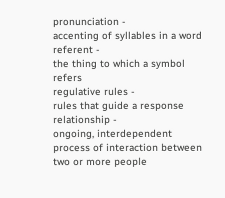pronunciation -
accenting of syllables in a word
referent -
the thing to which a symbol refers
regulative rules -
rules that guide a response
relationship -
ongoing, interdependent process of interaction between two or more people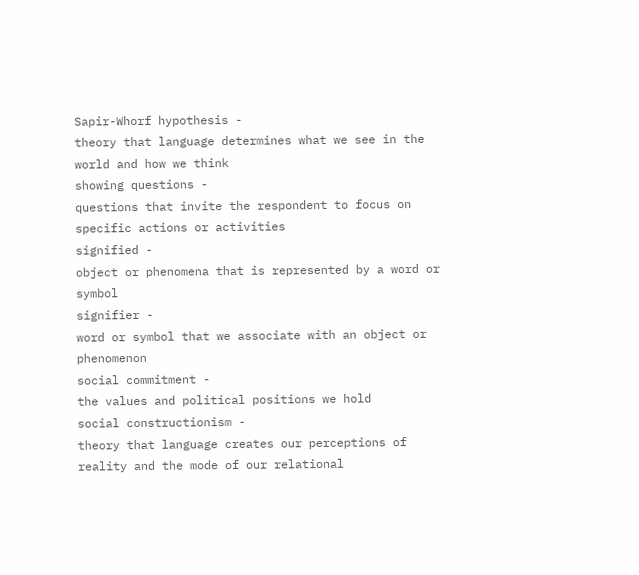Sapir-Whorf hypothesis -
theory that language determines what we see in the world and how we think
showing questions -
questions that invite the respondent to focus on specific actions or activities
signified -
object or phenomena that is represented by a word or symbol
signifier -
word or symbol that we associate with an object or phenomenon
social commitment -
the values and political positions we hold
social constructionism -
theory that language creates our perceptions of reality and the mode of our relational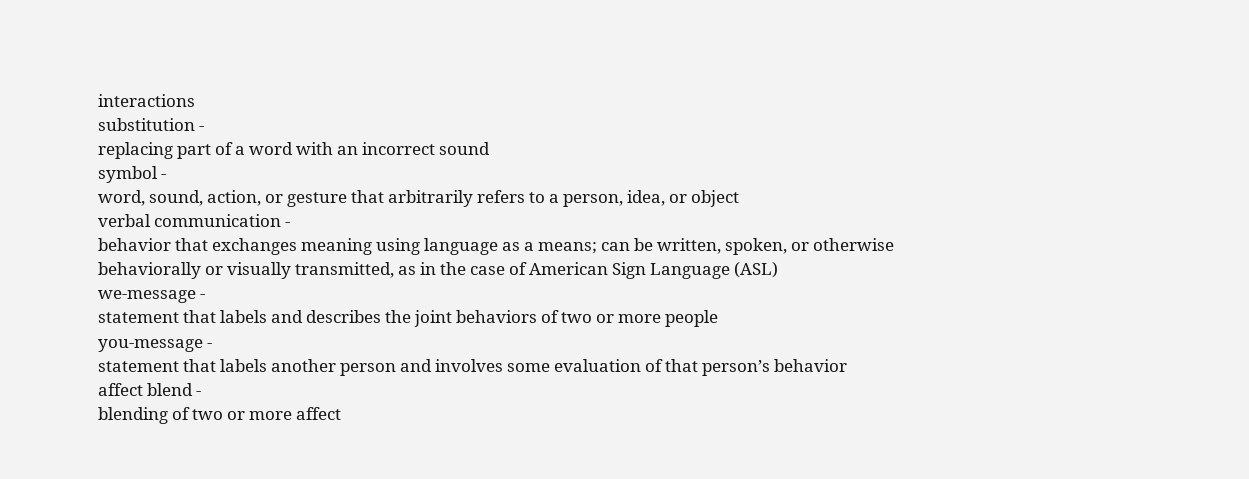interactions
substitution -
replacing part of a word with an incorrect sound
symbol -
word, sound, action, or gesture that arbitrarily refers to a person, idea, or object
verbal communication -
behavior that exchanges meaning using language as a means; can be written, spoken, or otherwise behaviorally or visually transmitted, as in the case of American Sign Language (ASL)
we-message -
statement that labels and describes the joint behaviors of two or more people
you-message -
statement that labels another person and involves some evaluation of that person’s behavior
affect blend -
blending of two or more affect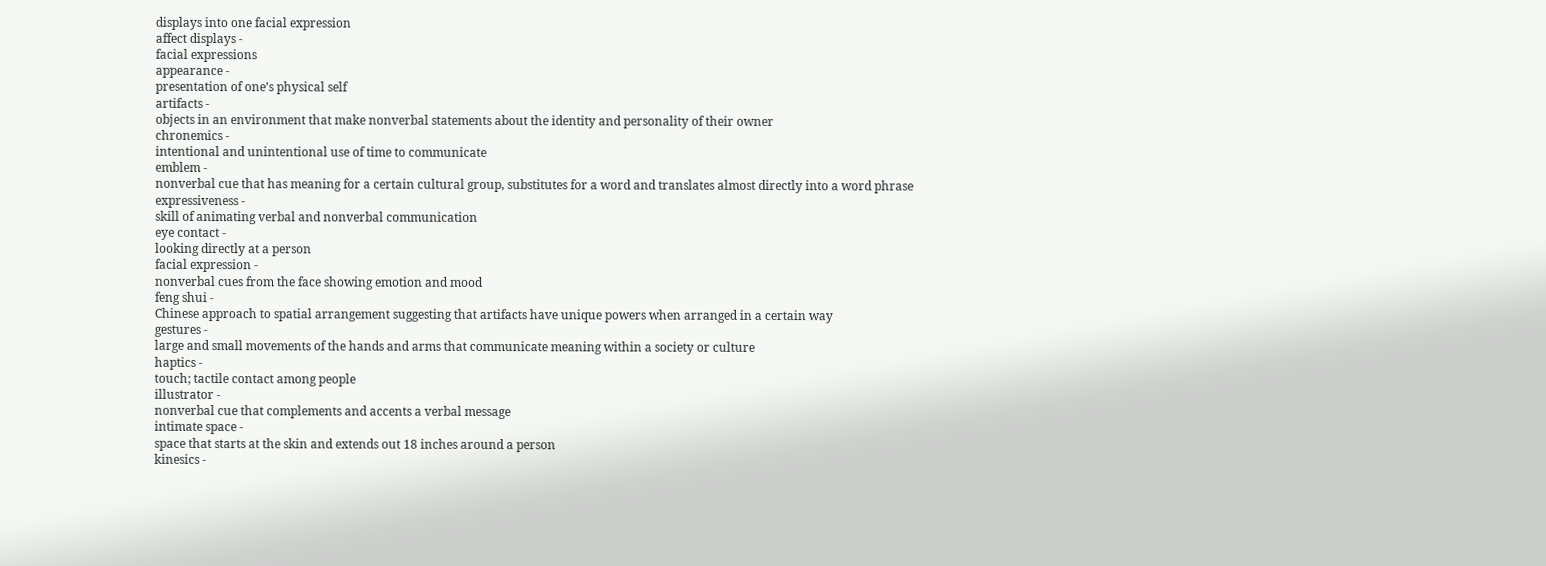displays into one facial expression
affect displays -
facial expressions
appearance -
presentation of one’s physical self
artifacts -
objects in an environment that make nonverbal statements about the identity and personality of their owner
chronemics -
intentional and unintentional use of time to communicate
emblem -
nonverbal cue that has meaning for a certain cultural group, substitutes for a word and translates almost directly into a word phrase
expressiveness -
skill of animating verbal and nonverbal communication
eye contact -
looking directly at a person
facial expression -
nonverbal cues from the face showing emotion and mood
feng shui -
Chinese approach to spatial arrangement suggesting that artifacts have unique powers when arranged in a certain way
gestures -
large and small movements of the hands and arms that communicate meaning within a society or culture
haptics -
touch; tactile contact among people
illustrator -
nonverbal cue that complements and accents a verbal message
intimate space -
space that starts at the skin and extends out 18 inches around a person
kinesics -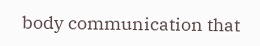body communication that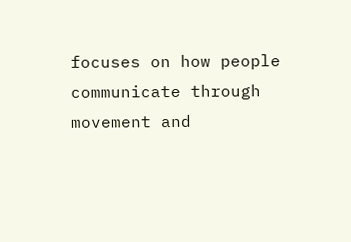focuses on how people communicate through movement and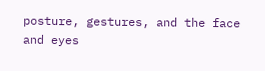posture, gestures, and the face and eyes